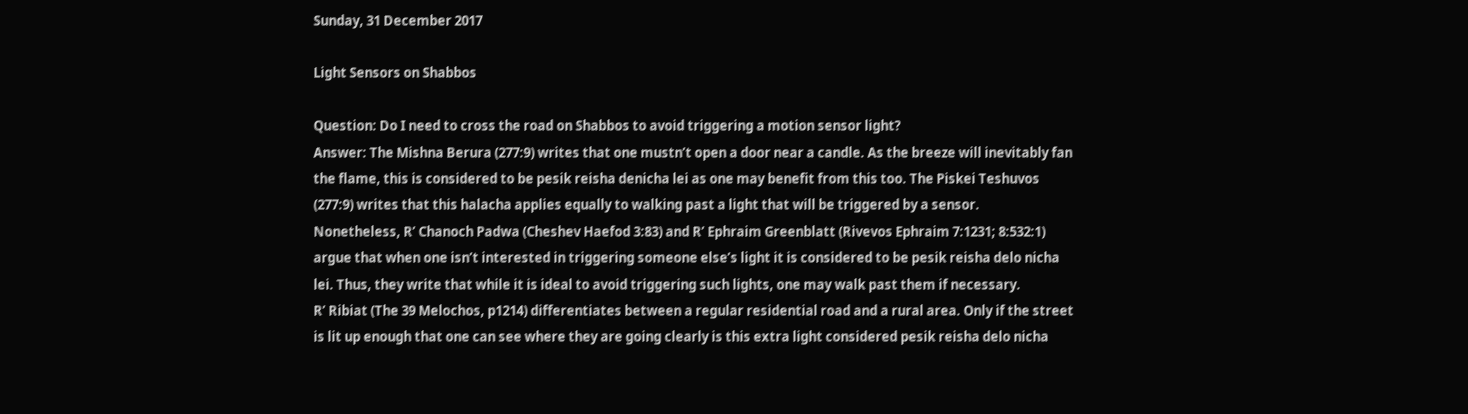Sunday, 31 December 2017

Light Sensors on Shabbos

Question: Do I need to cross the road on Shabbos to avoid triggering a motion sensor light?
Answer: The Mishna Berura (277:9) writes that one mustn’t open a door near a candle. As the breeze will inevitably fan the flame, this is considered to be pesik reisha denicha lei as one may benefit from this too. The Piskei Teshuvos (277:9) writes that this halacha applies equally to walking past a light that will be triggered by a sensor.
Nonetheless, R’ Chanoch Padwa (Cheshev Haefod 3:83) and R’ Ephraim Greenblatt (Rivevos Ephraim 7:1231; 8:532:1) argue that when one isn’t interested in triggering someone else’s light it is considered to be pesik reisha delo nicha lei. Thus, they write that while it is ideal to avoid triggering such lights, one may walk past them if necessary.
R’ Ribiat (The 39 Melochos, p1214) differentiates between a regular residential road and a rural area. Only if the street is lit up enough that one can see where they are going clearly is this extra light considered pesik reisha delo nicha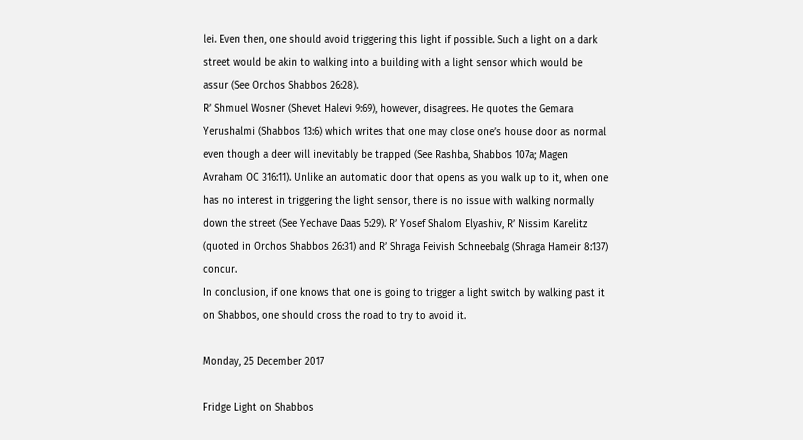lei. Even then, one should avoid triggering this light if possible. Such a light on a dark street would be akin to walking into a building with a light sensor which would be assur (See Orchos Shabbos 26:28).
R’ Shmuel Wosner (Shevet Halevi 9:69), however, disagrees. He quotes the Gemara Yerushalmi (Shabbos 13:6) which writes that one may close one’s house door as normal even though a deer will inevitably be trapped (See Rashba, Shabbos 107a; Magen Avraham OC 316:11). Unlike an automatic door that opens as you walk up to it, when one has no interest in triggering the light sensor, there is no issue with walking normally down the street (See Yechave Daas 5:29). R’ Yosef Shalom Elyashiv, R’ Nissim Karelitz (quoted in Orchos Shabbos 26:31) and R’ Shraga Feivish Schneebalg (Shraga Hameir 8:137) concur.
In conclusion, if one knows that one is going to trigger a light switch by walking past it on Shabbos, one should cross the road to try to avoid it.

Monday, 25 December 2017

Fridge Light on Shabbos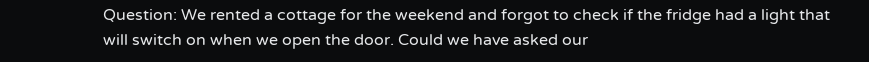Question: We rented a cottage for the weekend and forgot to check if the fridge had a light that will switch on when we open the door. Could we have asked our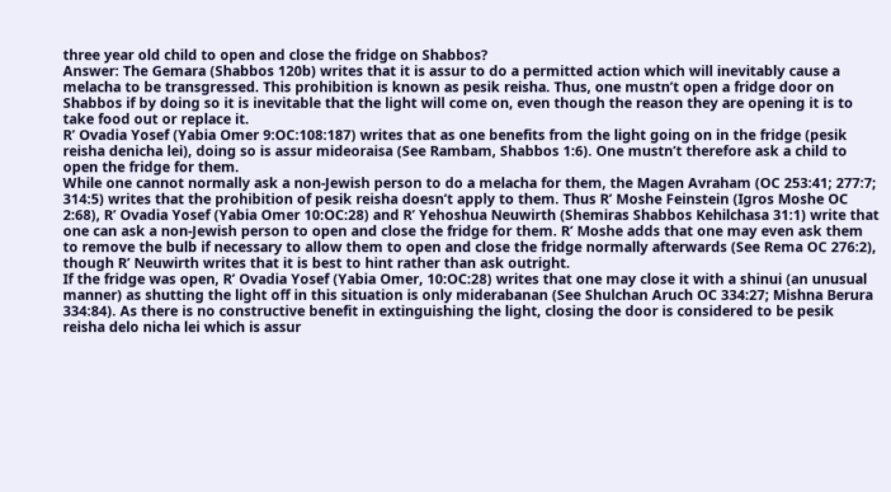three year old child to open and close the fridge on Shabbos?
Answer: The Gemara (Shabbos 120b) writes that it is assur to do a permitted action which will inevitably cause a melacha to be transgressed. This prohibition is known as pesik reisha. Thus, one mustn’t open a fridge door on Shabbos if by doing so it is inevitable that the light will come on, even though the reason they are opening it is to take food out or replace it.
R’ Ovadia Yosef (Yabia Omer 9:OC:108:187) writes that as one benefits from the light going on in the fridge (pesik reisha denicha lei), doing so is assur mideoraisa (See Rambam, Shabbos 1:6). One mustn’t therefore ask a child to open the fridge for them.
While one cannot normally ask a non-Jewish person to do a melacha for them, the Magen Avraham (OC 253:41; 277:7; 314:5) writes that the prohibition of pesik reisha doesn’t apply to them. Thus R’ Moshe Feinstein (Igros Moshe OC 2:68), R’ Ovadia Yosef (Yabia Omer 10:OC:28) and R’ Yehoshua Neuwirth (Shemiras Shabbos Kehilchasa 31:1) write that one can ask a non-Jewish person to open and close the fridge for them. R’ Moshe adds that one may even ask them to remove the bulb if necessary to allow them to open and close the fridge normally afterwards (See Rema OC 276:2), though R’ Neuwirth writes that it is best to hint rather than ask outright.
If the fridge was open, R’ Ovadia Yosef (Yabia Omer, 10:OC:28) writes that one may close it with a shinui (an unusual manner) as shutting the light off in this situation is only miderabanan (See Shulchan Aruch OC 334:27; Mishna Berura 334:84). As there is no constructive benefit in extinguishing the light, closing the door is considered to be pesik reisha delo nicha lei which is assur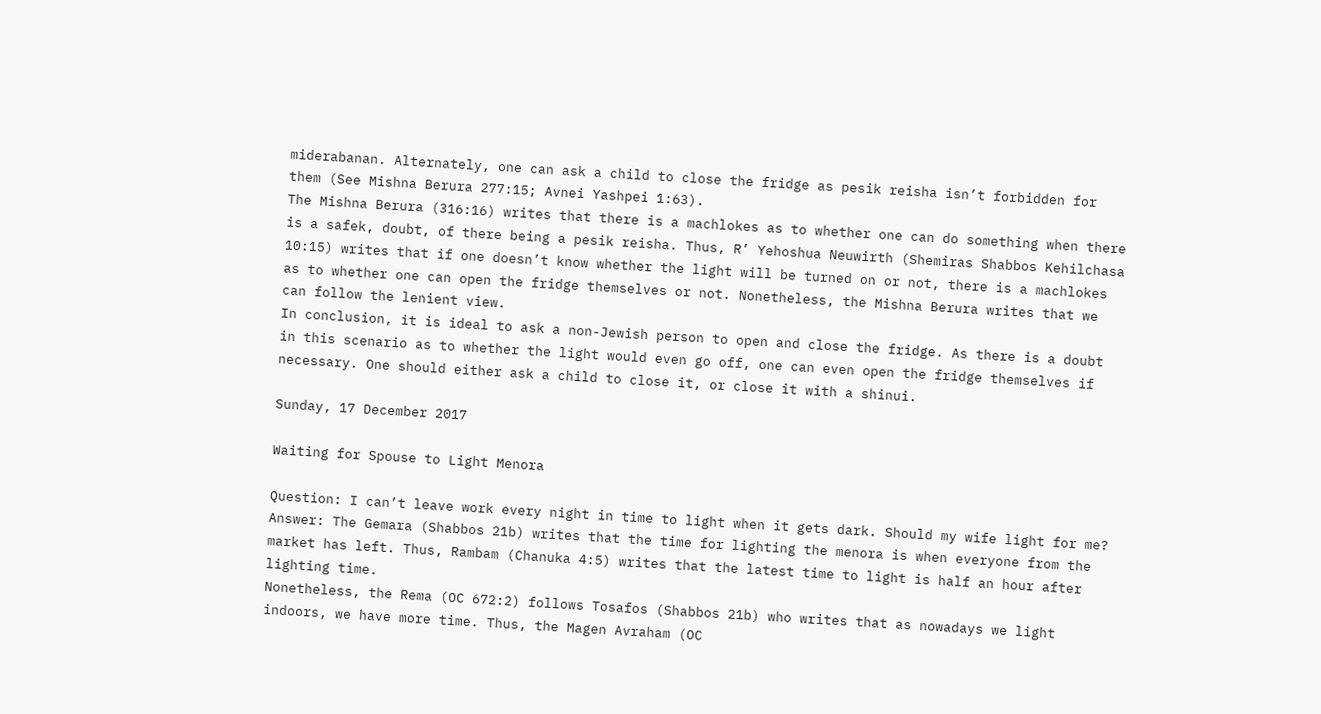miderabanan. Alternately, one can ask a child to close the fridge as pesik reisha isn’t forbidden for them (See Mishna Berura 277:15; Avnei Yashpei 1:63).
The Mishna Berura (316:16) writes that there is a machlokes as to whether one can do something when there is a safek, doubt, of there being a pesik reisha. Thus, R’ Yehoshua Neuwirth (Shemiras Shabbos Kehilchasa 10:15) writes that if one doesn’t know whether the light will be turned on or not, there is a machlokes as to whether one can open the fridge themselves or not. Nonetheless, the Mishna Berura writes that we can follow the lenient view.
In conclusion, it is ideal to ask a non-Jewish person to open and close the fridge. As there is a doubt in this scenario as to whether the light would even go off, one can even open the fridge themselves if necessary. One should either ask a child to close it, or close it with a shinui.

Sunday, 17 December 2017

Waiting for Spouse to Light Menora

Question: I can’t leave work every night in time to light when it gets dark. Should my wife light for me?
Answer: The Gemara (Shabbos 21b) writes that the time for lighting the menora is when everyone from the market has left. Thus, Rambam (Chanuka 4:5) writes that the latest time to light is half an hour after lighting time.
Nonetheless, the Rema (OC 672:2) follows Tosafos (Shabbos 21b) who writes that as nowadays we light indoors, we have more time. Thus, the Magen Avraham (OC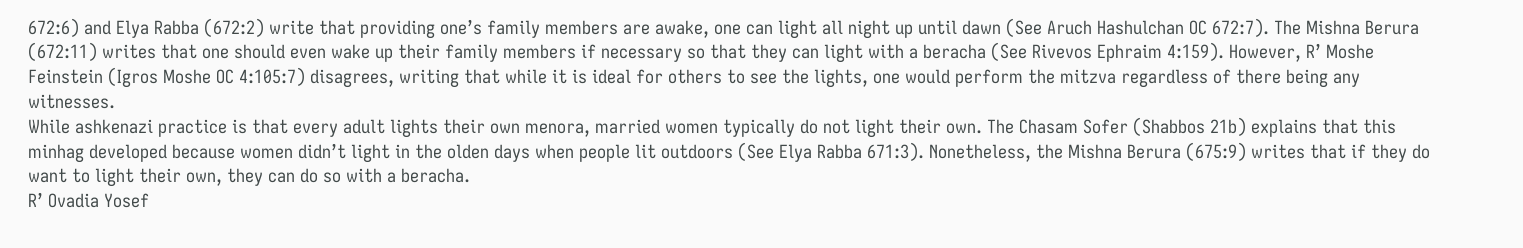672:6) and Elya Rabba (672:2) write that providing one’s family members are awake, one can light all night up until dawn (See Aruch Hashulchan OC 672:7). The Mishna Berura (672:11) writes that one should even wake up their family members if necessary so that they can light with a beracha (See Rivevos Ephraim 4:159). However, R’ Moshe Feinstein (Igros Moshe OC 4:105:7) disagrees, writing that while it is ideal for others to see the lights, one would perform the mitzva regardless of there being any witnesses.
While ashkenazi practice is that every adult lights their own menora, married women typically do not light their own. The Chasam Sofer (Shabbos 21b) explains that this minhag developed because women didn’t light in the olden days when people lit outdoors (See Elya Rabba 671:3). Nonetheless, the Mishna Berura (675:9) writes that if they do want to light their own, they can do so with a beracha.
R’ Ovadia Yosef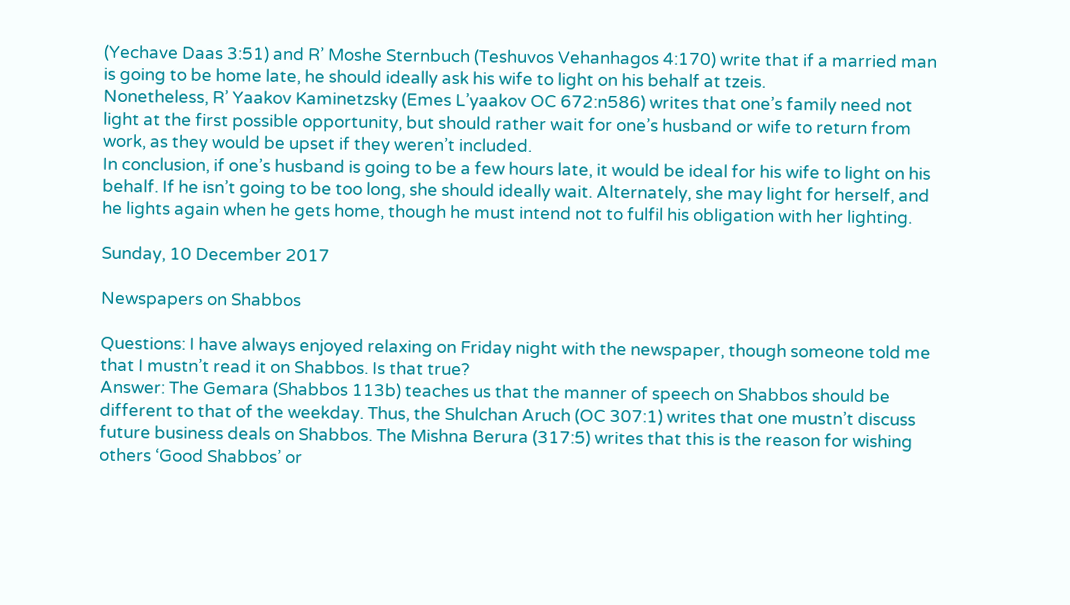(Yechave Daas 3:51) and R’ Moshe Sternbuch (Teshuvos Vehanhagos 4:170) write that if a married man is going to be home late, he should ideally ask his wife to light on his behalf at tzeis.
Nonetheless, R’ Yaakov Kaminetzsky (Emes L’yaakov OC 672:n586) writes that one’s family need not light at the first possible opportunity, but should rather wait for one’s husband or wife to return from work, as they would be upset if they weren’t included.
In conclusion, if one’s husband is going to be a few hours late, it would be ideal for his wife to light on his behalf. If he isn’t going to be too long, she should ideally wait. Alternately, she may light for herself, and he lights again when he gets home, though he must intend not to fulfil his obligation with her lighting.

Sunday, 10 December 2017

Newspapers on Shabbos

Questions: I have always enjoyed relaxing on Friday night with the newspaper, though someone told me that I mustn’t read it on Shabbos. Is that true?
Answer: The Gemara (Shabbos 113b) teaches us that the manner of speech on Shabbos should be different to that of the weekday. Thus, the Shulchan Aruch (OC 307:1) writes that one mustn’t discuss future business deals on Shabbos. The Mishna Berura (317:5) writes that this is the reason for wishing others ‘Good Shabbos’ or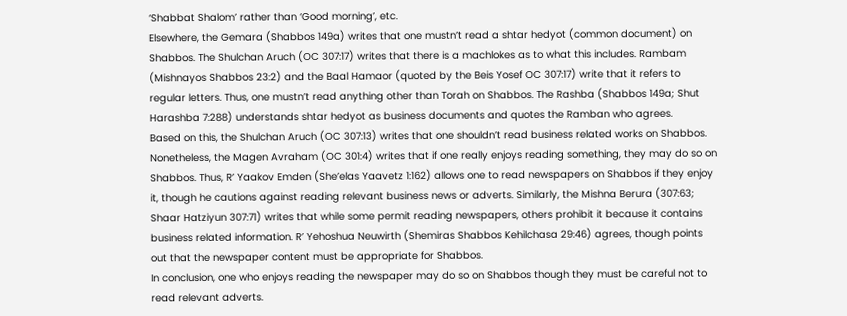‘Shabbat Shalom’ rather than ‘Good morning’, etc.
Elsewhere, the Gemara (Shabbos 149a) writes that one mustn’t read a shtar hedyot (common document) on Shabbos. The Shulchan Aruch (OC 307:17) writes that there is a machlokes as to what this includes. Rambam (Mishnayos Shabbos 23:2) and the Baal Hamaor (quoted by the Beis Yosef OC 307:17) write that it refers to regular letters. Thus, one mustn’t read anything other than Torah on Shabbos. The Rashba (Shabbos 149a; Shut Harashba 7:288) understands shtar hedyot as business documents and quotes the Ramban who agrees.
Based on this, the Shulchan Aruch (OC 307:13) writes that one shouldn’t read business related works on Shabbos.
Nonetheless, the Magen Avraham (OC 301:4) writes that if one really enjoys reading something, they may do so on Shabbos. Thus, R’ Yaakov Emden (She’elas Yaavetz 1:162) allows one to read newspapers on Shabbos if they enjoy it, though he cautions against reading relevant business news or adverts. Similarly, the Mishna Berura (307:63; Shaar Hatziyun 307:71) writes that while some permit reading newspapers, others prohibit it because it contains business related information. R’ Yehoshua Neuwirth (Shemiras Shabbos Kehilchasa 29:46) agrees, though points out that the newspaper content must be appropriate for Shabbos.
In conclusion, one who enjoys reading the newspaper may do so on Shabbos though they must be careful not to read relevant adverts.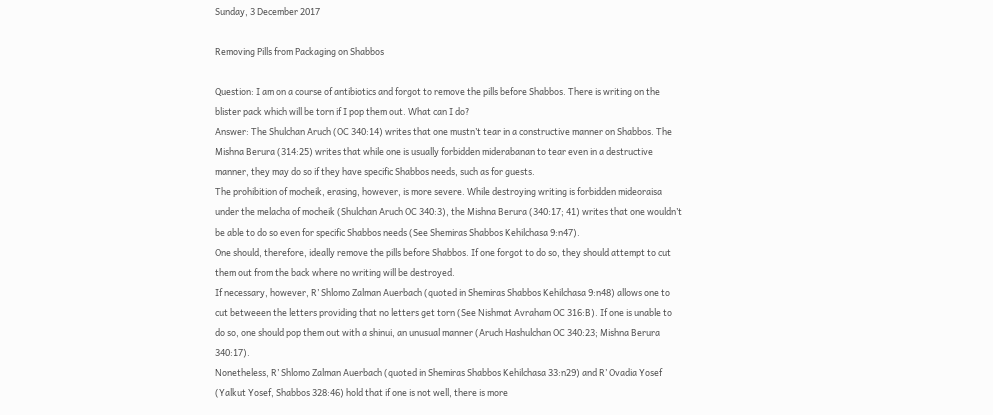Sunday, 3 December 2017

Removing Pills from Packaging on Shabbos

Question: I am on a course of antibiotics and forgot to remove the pills before Shabbos. There is writing on the blister pack which will be torn if I pop them out. What can I do?
Answer: The Shulchan Aruch (OC 340:14) writes that one mustn’t tear in a constructive manner on Shabbos. The Mishna Berura (314:25) writes that while one is usually forbidden miderabanan to tear even in a destructive manner, they may do so if they have specific Shabbos needs, such as for guests.
The prohibition of mocheik, erasing, however, is more severe. While destroying writing is forbidden mideoraisa under the melacha of mocheik (Shulchan Aruch OC 340:3), the Mishna Berura (340:17; 41) writes that one wouldn’t be able to do so even for specific Shabbos needs (See Shemiras Shabbos Kehilchasa 9:n47).
One should, therefore, ideally remove the pills before Shabbos. If one forgot to do so, they should attempt to cut them out from the back where no writing will be destroyed.
If necessary, however, R’ Shlomo Zalman Auerbach (quoted in Shemiras Shabbos Kehilchasa 9:n48) allows one to cut betweeen the letters providing that no letters get torn (See Nishmat Avraham OC 316:B). If one is unable to do so, one should pop them out with a shinui, an unusual manner (Aruch Hashulchan OC 340:23; Mishna Berura 340:17).
Nonetheless, R’ Shlomo Zalman Auerbach (quoted in Shemiras Shabbos Kehilchasa 33:n29) and R’ Ovadia Yosef (Yalkut Yosef, Shabbos 328:46) hold that if one is not well, there is more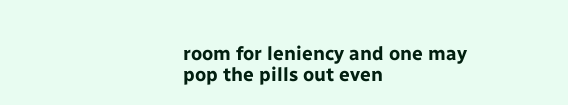room for leniency and one may pop the pills out even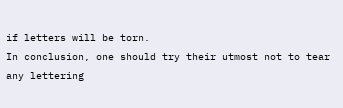if letters will be torn.
In conclusion, one should try their utmost not to tear any lettering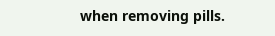when removing pills.